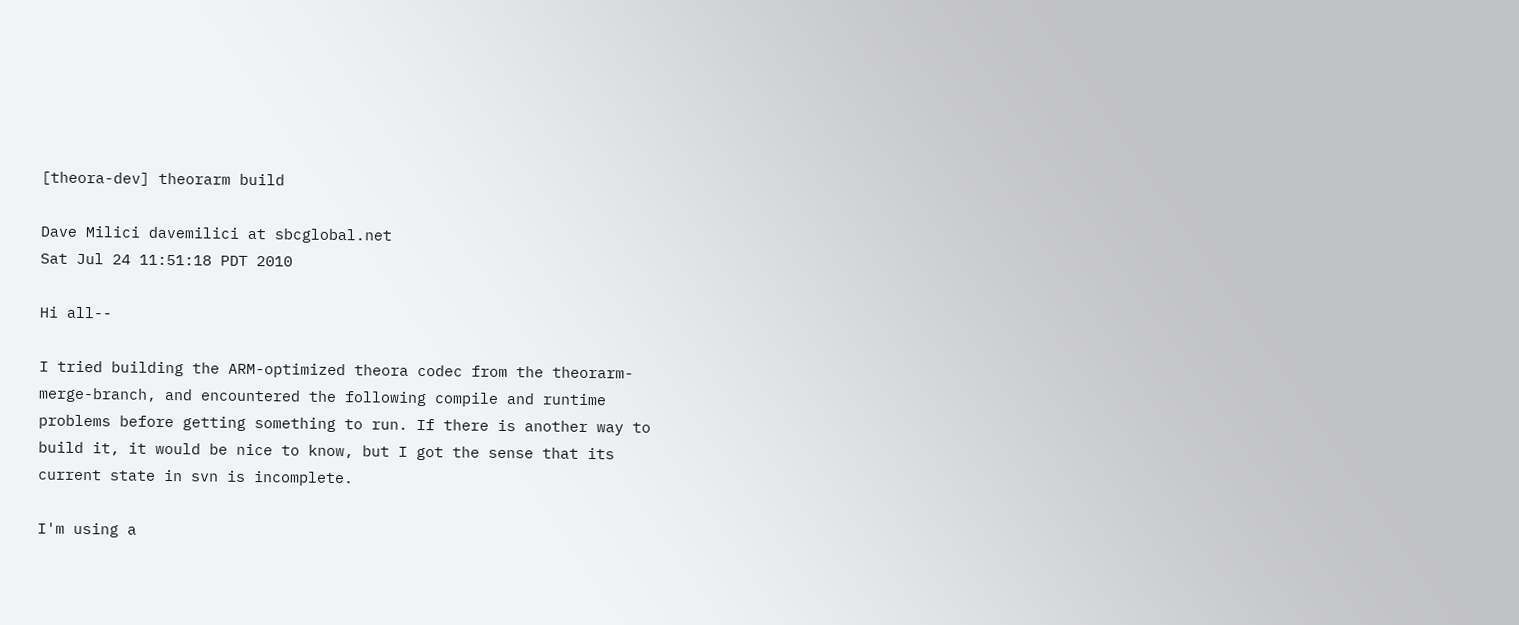[theora-dev] theorarm build

Dave Milici davemilici at sbcglobal.net
Sat Jul 24 11:51:18 PDT 2010

Hi all--

I tried building the ARM-optimized theora codec from the theorarm-
merge-branch, and encountered the following compile and runtime
problems before getting something to run. If there is another way to
build it, it would be nice to know, but I got the sense that its
current state in svn is incomplete.

I'm using a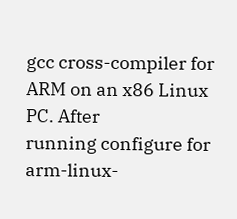gcc cross-compiler for ARM on an x86 Linux PC. After
running configure for arm-linux-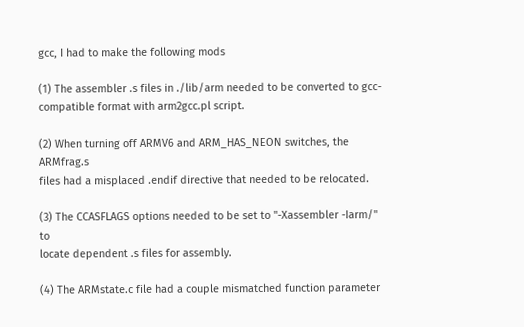gcc, I had to make the following mods

(1) The assembler .s files in ./lib/arm needed to be converted to gcc-
compatible format with arm2gcc.pl script.

(2) When turning off ARMV6 and ARM_HAS_NEON switches, the ARMfrag.s
files had a misplaced .endif directive that needed to be relocated.

(3) The CCASFLAGS options needed to be set to "-Xassembler -Iarm/" to
locate dependent .s files for assembly.

(4) The ARMstate.c file had a couple mismatched function parameter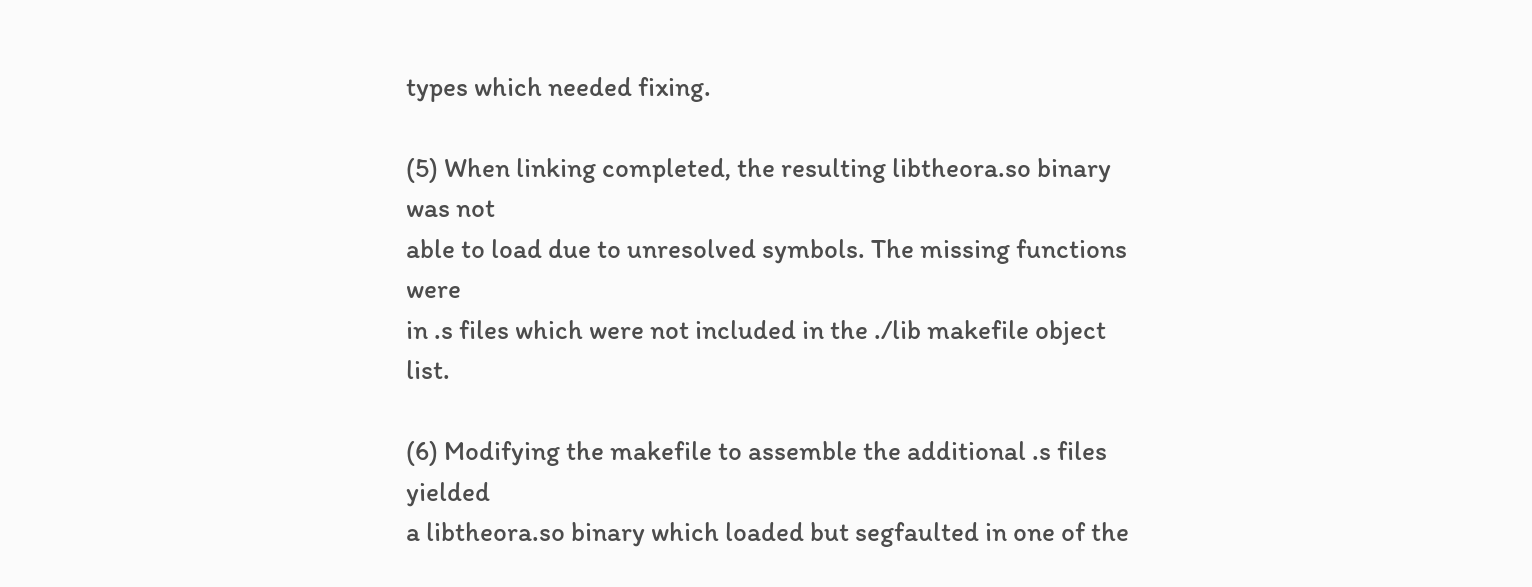types which needed fixing.

(5) When linking completed, the resulting libtheora.so binary was not
able to load due to unresolved symbols. The missing functions were
in .s files which were not included in the ./lib makefile object list.

(6) Modifying the makefile to assemble the additional .s files yielded
a libtheora.so binary which loaded but segfaulted in one of the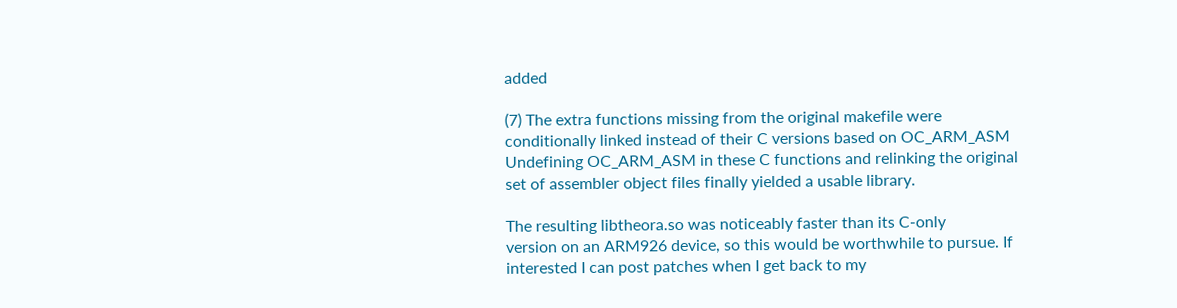added

(7) The extra functions missing from the original makefile were
conditionally linked instead of their C versions based on OC_ARM_ASM
Undefining OC_ARM_ASM in these C functions and relinking the original
set of assembler object files finally yielded a usable library.

The resulting libtheora.so was noticeably faster than its C-only
version on an ARM926 device, so this would be worthwhile to pursue. If
interested I can post patches when I get back to my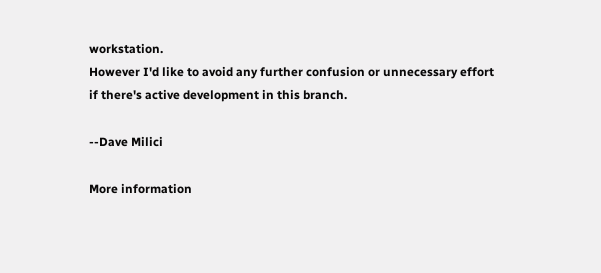workstation.
However I'd like to avoid any further confusion or unnecessary effort
if there's active development in this branch.

--Dave Milici

More information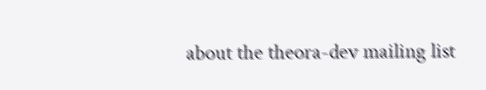about the theora-dev mailing list